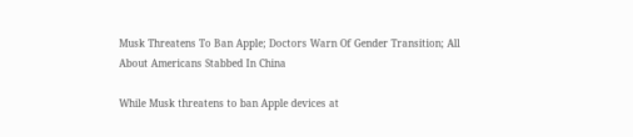Musk Threatens To Ban Apple; Doctors Warn Of Gender Transition; All About Americans Stabbed In China

While Musk threatens to ban Apple devices at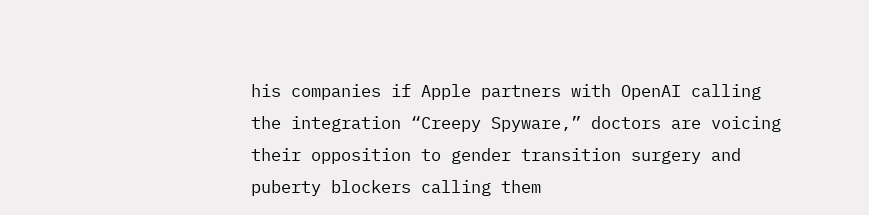his companies if Apple partners with OpenAI calling the integration “Creepy Spyware,” doctors are voicing their opposition to gender transition surgery and puberty blockers calling them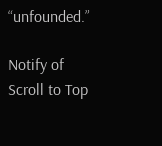“unfounded.”

Notify of
Scroll to Top